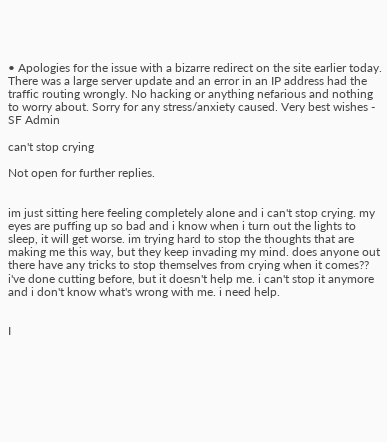• Apologies for the issue with a bizarre redirect on the site earlier today. There was a large server update and an error in an IP address had the traffic routing wrongly. No hacking or anything nefarious and nothing to worry about. Sorry for any stress/anxiety caused. Very best wishes - SF Admin

can't stop crying

Not open for further replies.


im just sitting here feeling completely alone and i can't stop crying. my eyes are puffing up so bad and i know when i turn out the lights to sleep, it will get worse. im trying hard to stop the thoughts that are making me this way, but they keep invading my mind. does anyone out there have any tricks to stop themselves from crying when it comes?? i've done cutting before, but it doesn't help me. i can't stop it anymore and i don't know what's wrong with me. i need help.


I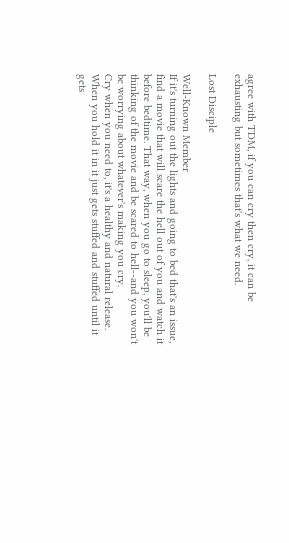agree with TDM, if you can cry then cry, it can be exhausting but sometimes that's what we need.

Lost Disciple

Well-Known Member
If it's turning out the lights and going to bed that's an issue, find a movie that will scare the hell out of you and watch it before bedtime. That way, when you go to sleep, you'll be thinking of the movie and be scared to hell--and you won't be worrying about whatever's making you cry.
Cry when you need to, it's a healthy and natural release. When you hold it in it just gets stuffed and stuffed until it gets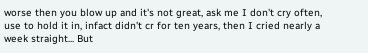worse then you blow up and it's not great, ask me I don't cry often, use to hold it in, infact didn't cr for ten years, then I cried nearly a week straight... But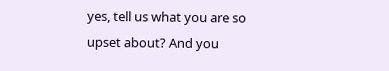yes, tell us what you are so upset about? And you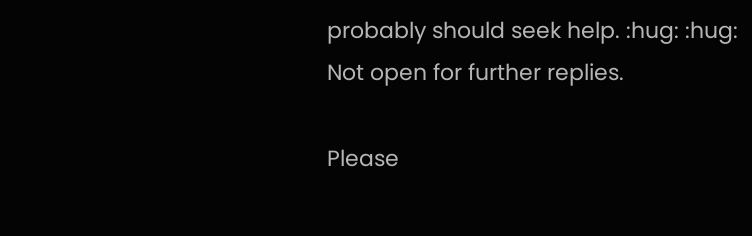probably should seek help. :hug: :hug:
Not open for further replies.

Please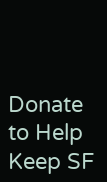Donate to Help Keep SF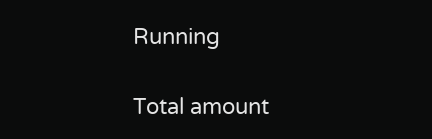Running

Total amount